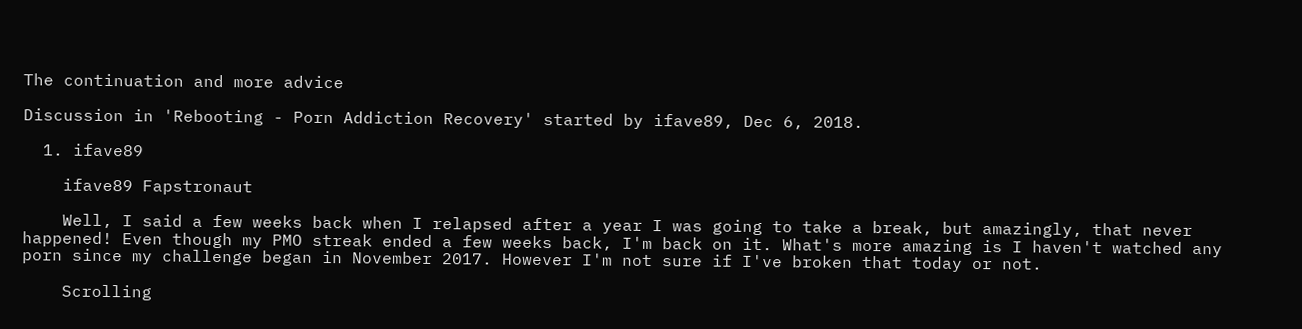The continuation and more advice

Discussion in 'Rebooting - Porn Addiction Recovery' started by ifave89, Dec 6, 2018.

  1. ifave89

    ifave89 Fapstronaut

    Well, I said a few weeks back when I relapsed after a year I was going to take a break, but amazingly, that never happened! Even though my PMO streak ended a few weeks back, I'm back on it. What's more amazing is I haven't watched any porn since my challenge began in November 2017. However I'm not sure if I've broken that today or not.

    Scrolling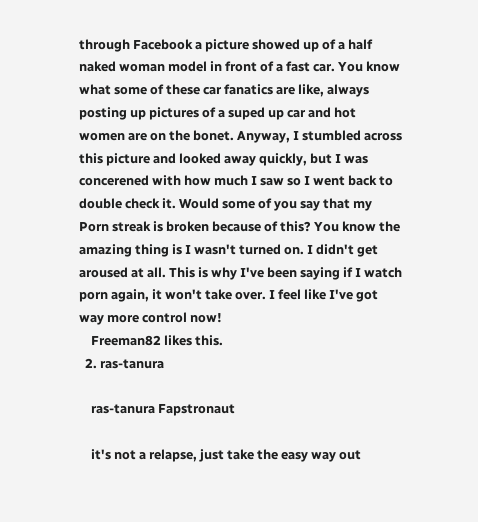through Facebook a picture showed up of a half naked woman model in front of a fast car. You know what some of these car fanatics are like, always posting up pictures of a suped up car and hot women are on the bonet. Anyway, I stumbled across this picture and looked away quickly, but I was concerened with how much I saw so I went back to double check it. Would some of you say that my Porn streak is broken because of this? You know the amazing thing is I wasn't turned on. I didn't get aroused at all. This is why I've been saying if I watch porn again, it won't take over. I feel like I've got way more control now!
    Freeman82 likes this.
  2. ras-tanura

    ras-tanura Fapstronaut

    it's not a relapse, just take the easy way out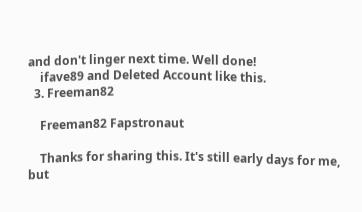and don't linger next time. Well done!
    ifave89 and Deleted Account like this.
  3. Freeman82

    Freeman82 Fapstronaut

    Thanks for sharing this. It's still early days for me, but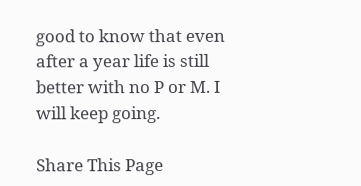good to know that even after a year life is still better with no P or M. I will keep going.

Share This Page